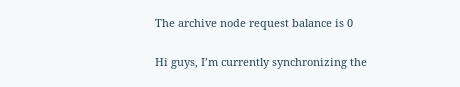The archive node request balance is 0

Hi guys, I’m currently synchronizing the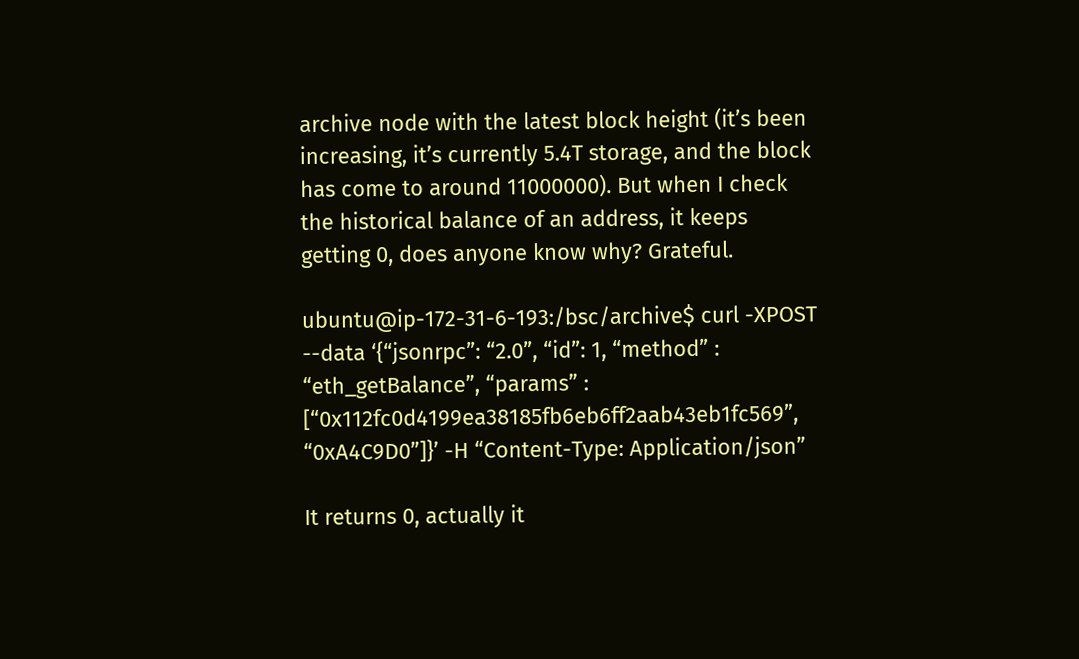archive node with the latest block height (it’s been increasing, it’s currently 5.4T storage, and the block has come to around 11000000). But when I check the historical balance of an address, it keeps getting 0, does anyone know why? Grateful.

ubuntu@ip-172-31-6-193:/bsc/archive$ curl -XPOST --data ‘{“jsonrpc”: “2.0”, “id”: 1, “method” : “eth_getBalance”, “params” : [“0x112fc0d4199ea38185fb6eb6ff2aab43eb1fc569”, “0xA4C9D0”]}’ -H “Content-Type: Application/json”

It returns 0, actually it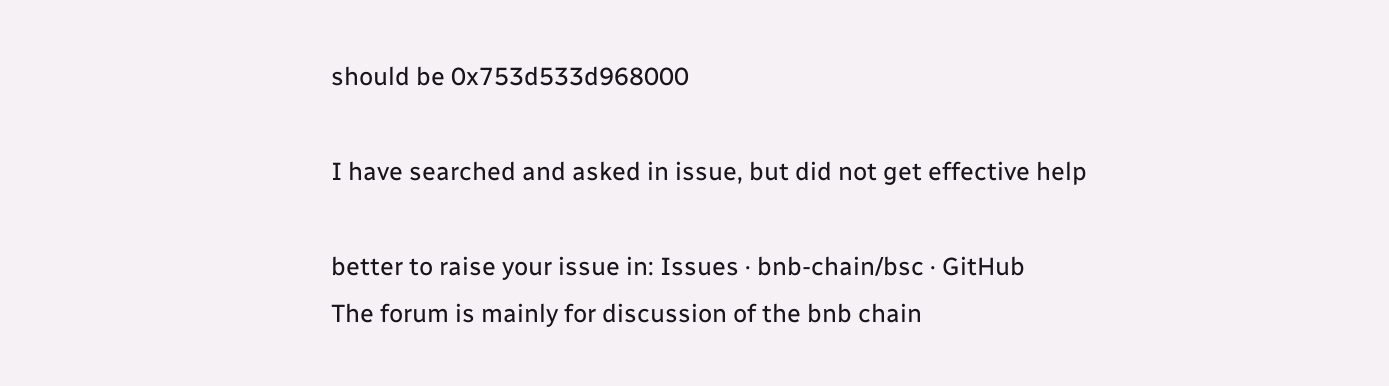should be 0x753d533d968000

I have searched and asked in issue, but did not get effective help

better to raise your issue in: Issues · bnb-chain/bsc · GitHub
The forum is mainly for discussion of the bnb chain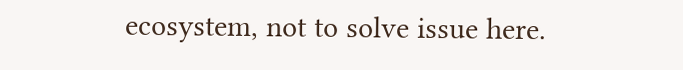ecosystem, not to solve issue here.